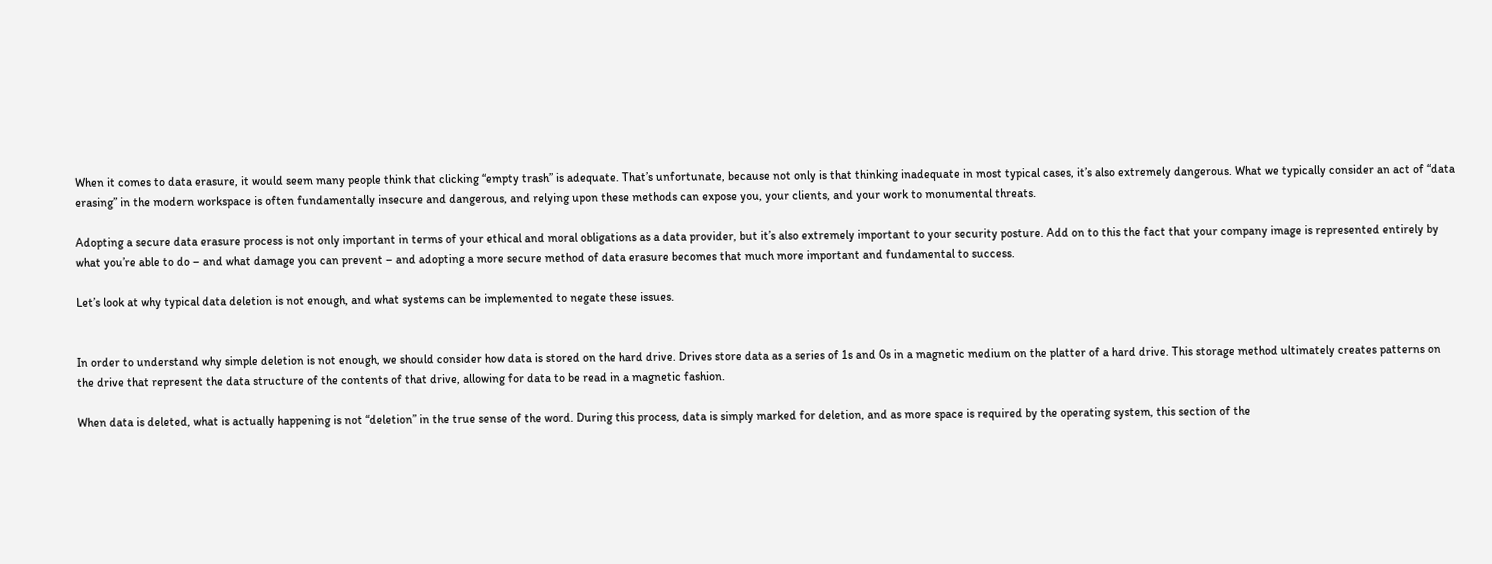When it comes to data erasure, it would seem many people think that clicking “empty trash” is adequate. That’s unfortunate, because not only is that thinking inadequate in most typical cases, it’s also extremely dangerous. What we typically consider an act of “data erasing” in the modern workspace is often fundamentally insecure and dangerous, and relying upon these methods can expose you, your clients, and your work to monumental threats.

Adopting a secure data erasure process is not only important in terms of your ethical and moral obligations as a data provider, but it’s also extremely important to your security posture. Add on to this the fact that your company image is represented entirely by what you’re able to do – and what damage you can prevent – and adopting a more secure method of data erasure becomes that much more important and fundamental to success.

Let’s look at why typical data deletion is not enough, and what systems can be implemented to negate these issues.


In order to understand why simple deletion is not enough, we should consider how data is stored on the hard drive. Drives store data as a series of 1s and 0s in a magnetic medium on the platter of a hard drive. This storage method ultimately creates patterns on the drive that represent the data structure of the contents of that drive, allowing for data to be read in a magnetic fashion.

When data is deleted, what is actually happening is not “deletion” in the true sense of the word. During this process, data is simply marked for deletion, and as more space is required by the operating system, this section of the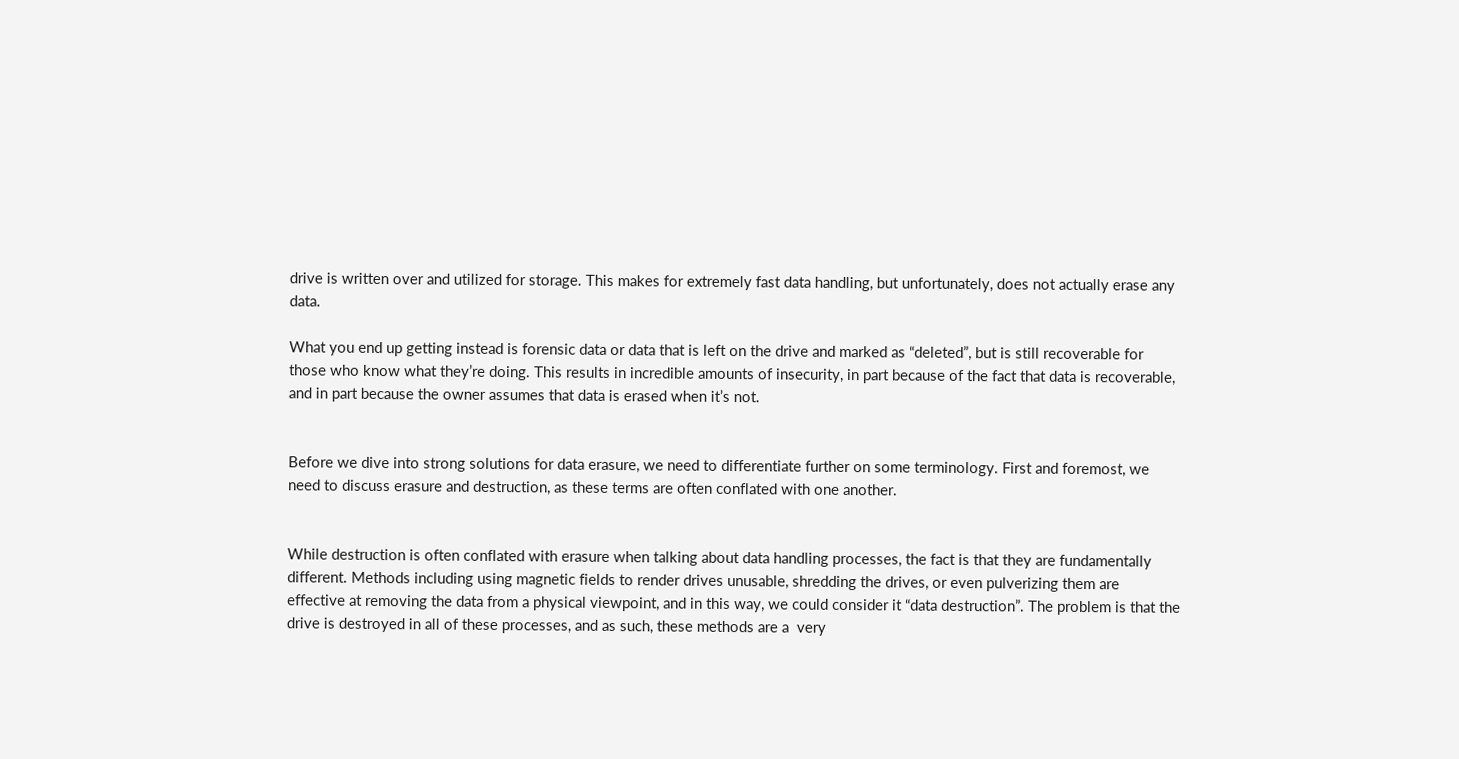drive is written over and utilized for storage. This makes for extremely fast data handling, but unfortunately, does not actually erase any data.

What you end up getting instead is forensic data or data that is left on the drive and marked as “deleted”, but is still recoverable for those who know what they’re doing. This results in incredible amounts of insecurity, in part because of the fact that data is recoverable, and in part because the owner assumes that data is erased when it’s not.


Before we dive into strong solutions for data erasure, we need to differentiate further on some terminology. First and foremost, we need to discuss erasure and destruction, as these terms are often conflated with one another.


While destruction is often conflated with erasure when talking about data handling processes, the fact is that they are fundamentally different. Methods including using magnetic fields to render drives unusable, shredding the drives, or even pulverizing them are effective at removing the data from a physical viewpoint, and in this way, we could consider it “data destruction”. The problem is that the drive is destroyed in all of these processes, and as such, these methods are a  very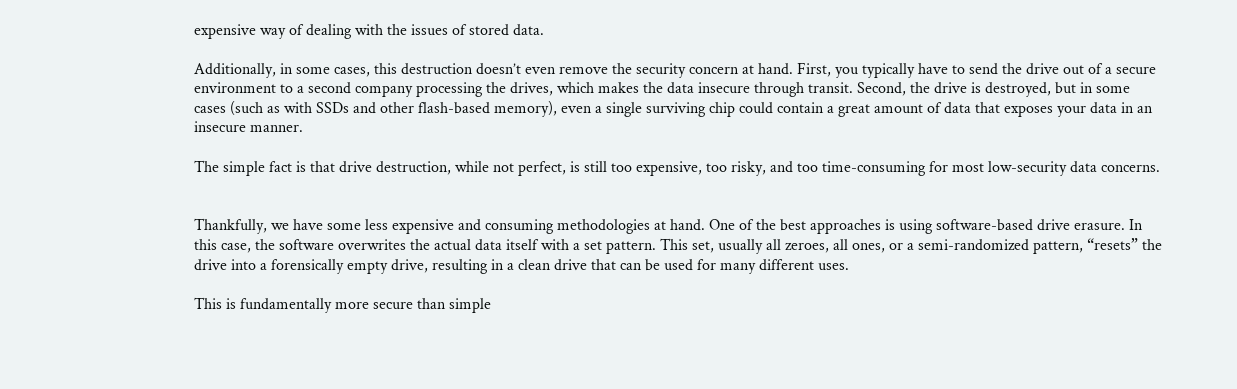expensive way of dealing with the issues of stored data.

Additionally, in some cases, this destruction doesn’t even remove the security concern at hand. First, you typically have to send the drive out of a secure environment to a second company processing the drives, which makes the data insecure through transit. Second, the drive is destroyed, but in some cases (such as with SSDs and other flash-based memory), even a single surviving chip could contain a great amount of data that exposes your data in an insecure manner.

The simple fact is that drive destruction, while not perfect, is still too expensive, too risky, and too time-consuming for most low-security data concerns.


Thankfully, we have some less expensive and consuming methodologies at hand. One of the best approaches is using software-based drive erasure. In this case, the software overwrites the actual data itself with a set pattern. This set, usually all zeroes, all ones, or a semi-randomized pattern, “resets” the drive into a forensically empty drive, resulting in a clean drive that can be used for many different uses.

This is fundamentally more secure than simple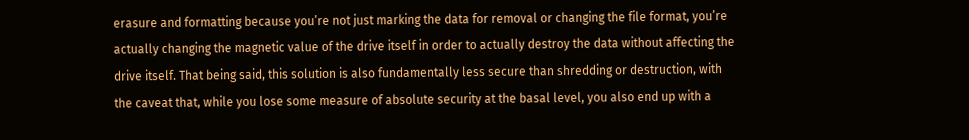erasure and formatting because you’re not just marking the data for removal or changing the file format, you’re actually changing the magnetic value of the drive itself in order to actually destroy the data without affecting the drive itself. That being said, this solution is also fundamentally less secure than shredding or destruction, with the caveat that, while you lose some measure of absolute security at the basal level, you also end up with a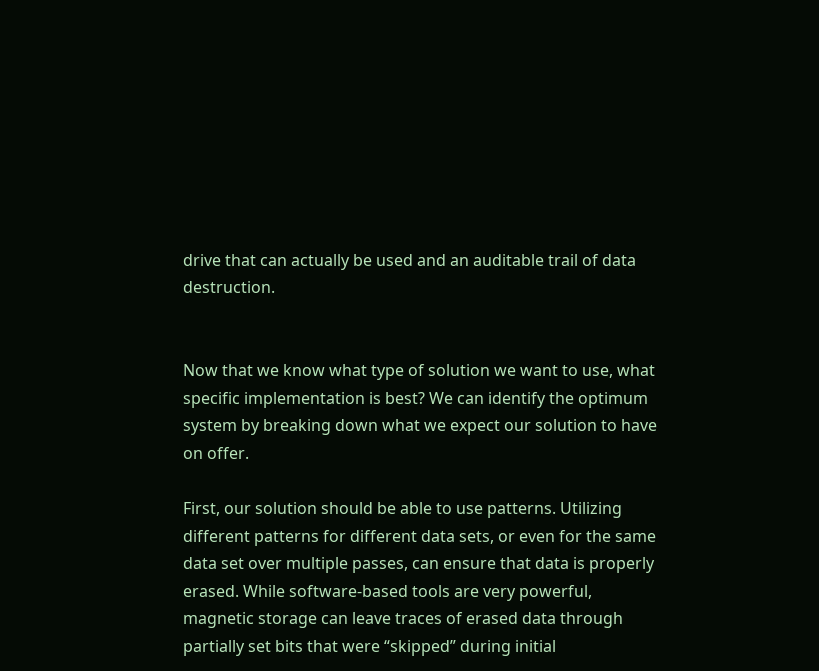drive that can actually be used and an auditable trail of data destruction.


Now that we know what type of solution we want to use, what specific implementation is best? We can identify the optimum system by breaking down what we expect our solution to have on offer.

First, our solution should be able to use patterns. Utilizing different patterns for different data sets, or even for the same data set over multiple passes, can ensure that data is properly erased. While software-based tools are very powerful, magnetic storage can leave traces of erased data through partially set bits that were “skipped” during initial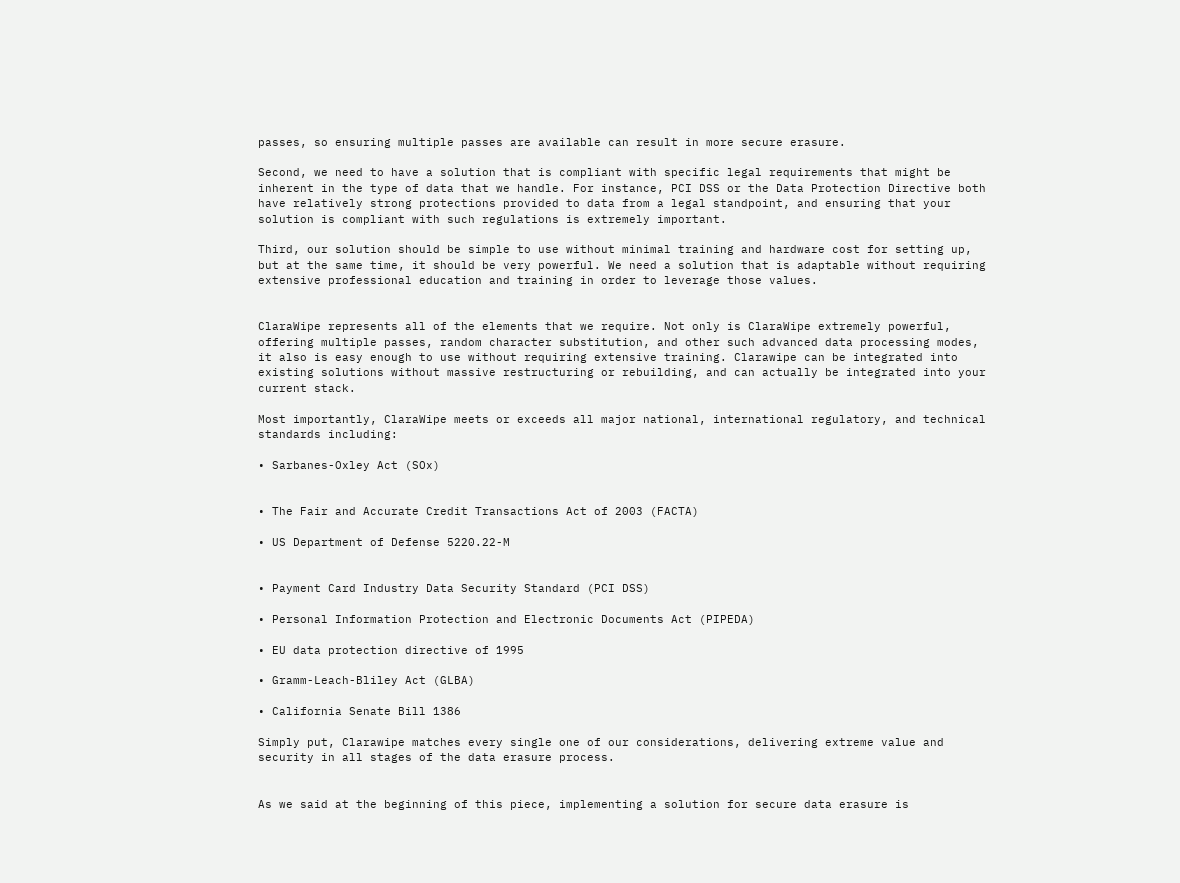passes, so ensuring multiple passes are available can result in more secure erasure.

Second, we need to have a solution that is compliant with specific legal requirements that might be inherent in the type of data that we handle. For instance, PCI DSS or the Data Protection Directive both have relatively strong protections provided to data from a legal standpoint, and ensuring that your solution is compliant with such regulations is extremely important.

Third, our solution should be simple to use without minimal training and hardware cost for setting up, but at the same time, it should be very powerful. We need a solution that is adaptable without requiring extensive professional education and training in order to leverage those values.


ClaraWipe represents all of the elements that we require. Not only is ClaraWipe extremely powerful, offering multiple passes, random character substitution, and other such advanced data processing modes, it also is easy enough to use without requiring extensive training. Clarawipe can be integrated into existing solutions without massive restructuring or rebuilding, and can actually be integrated into your current stack.

Most importantly, ClaraWipe meets or exceeds all major national, international regulatory, and technical standards including:

• Sarbanes-Oxley Act (SOx)


• The Fair and Accurate Credit Transactions Act of 2003 (FACTA)

• US Department of Defense 5220.22-M


• Payment Card Industry Data Security Standard (PCI DSS)

• Personal Information Protection and Electronic Documents Act (PIPEDA)

• EU data protection directive of 1995

• Gramm-Leach-Bliley Act (GLBA)

• California Senate Bill 1386

Simply put, Clarawipe matches every single one of our considerations, delivering extreme value and security in all stages of the data erasure process.


As we said at the beginning of this piece, implementing a solution for secure data erasure is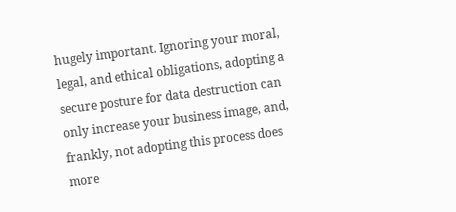hugely important. Ignoring your moral, legal, and ethical obligations, adopting a secure posture for data destruction can only increase your business image, and, frankly, not adopting this process does more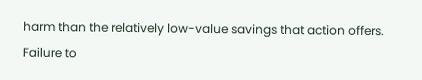harm than the relatively low-value savings that action offers. Failure to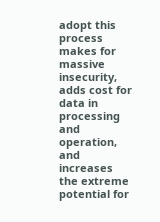adopt this process makes for massive insecurity, adds cost for data in processing and operation, and increases the extreme potential for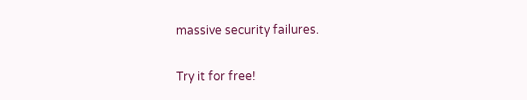massive security failures.

Try it for free!